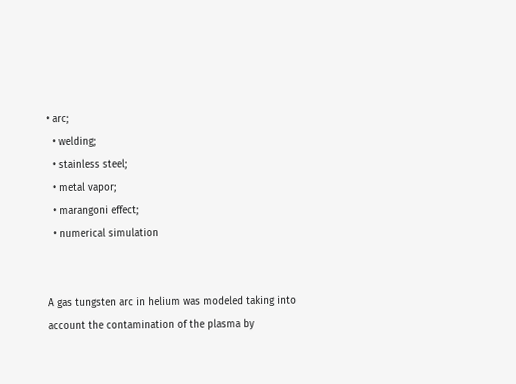• arc;
  • welding;
  • stainless steel;
  • metal vapor;
  • marangoni effect;
  • numerical simulation


A gas tungsten arc in helium was modeled taking into account the contamination of the plasma by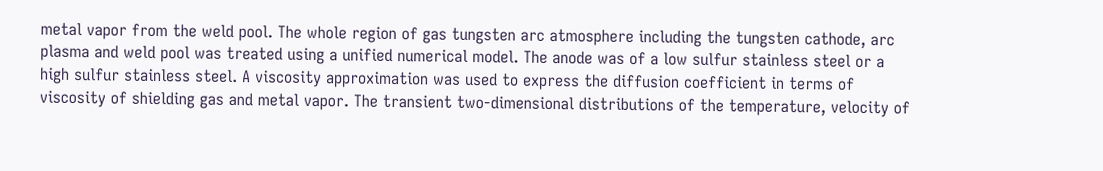metal vapor from the weld pool. The whole region of gas tungsten arc atmosphere including the tungsten cathode, arc plasma and weld pool was treated using a unified numerical model. The anode was of a low sulfur stainless steel or a high sulfur stainless steel. A viscosity approximation was used to express the diffusion coefficient in terms of viscosity of shielding gas and metal vapor. The transient two-dimensional distributions of the temperature, velocity of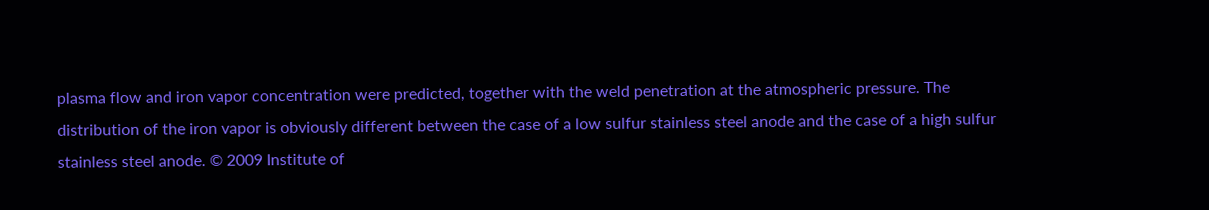plasma flow and iron vapor concentration were predicted, together with the weld penetration at the atmospheric pressure. The distribution of the iron vapor is obviously different between the case of a low sulfur stainless steel anode and the case of a high sulfur stainless steel anode. © 2009 Institute of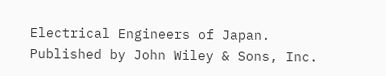Electrical Engineers of Japan. Published by John Wiley & Sons, Inc.